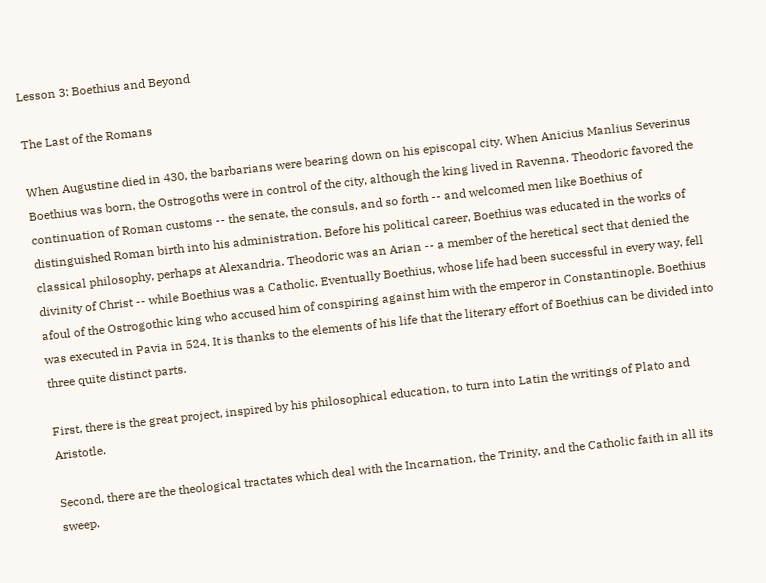Lesson 3: Boethius and Beyond

The Last of the Romans

When Augustine died in 430, the barbarians were bearing down on his episcopal city. When Anicius Manlius Severinus Boethius was born, the Ostrogoths were in control of the city, although the king lived in Ravenna. Theodoric favored the continuation of Roman customs -- the senate, the consuls, and so forth -- and welcomed men like Boethius of distinguished Roman birth into his administration. Before his political career, Boethius was educated in the works of classical philosophy, perhaps at Alexandria. Theodoric was an Arian -- a member of the heretical sect that denied the divinity of Christ -- while Boethius was a Catholic. Eventually Boethius, whose life had been successful in every way, fell afoul of the Ostrogothic king who accused him of conspiring against him with the emperor in Constantinople. Boethius was executed in Pavia in 524. It is thanks to the elements of his life that the literary effort of Boethius can be divided into three quite distinct parts.

First, there is the great project, inspired by his philosophical education, to turn into Latin the writings of Plato and Aristotle.

Second, there are the theological tractates which deal with the Incarnation, the Trinity, and the Catholic faith in all its sweep.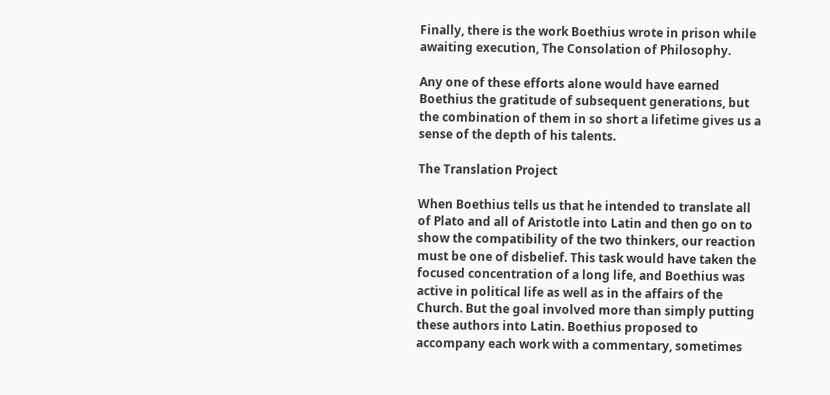Finally, there is the work Boethius wrote in prison while awaiting execution, The Consolation of Philosophy.

Any one of these efforts alone would have earned Boethius the gratitude of subsequent generations, but the combination of them in so short a lifetime gives us a sense of the depth of his talents.

The Translation Project

When Boethius tells us that he intended to translate all of Plato and all of Aristotle into Latin and then go on to show the compatibility of the two thinkers, our reaction must be one of disbelief. This task would have taken the focused concentration of a long life, and Boethius was active in political life as well as in the affairs of the Church. But the goal involved more than simply putting these authors into Latin. Boethius proposed to accompany each work with a commentary, sometimes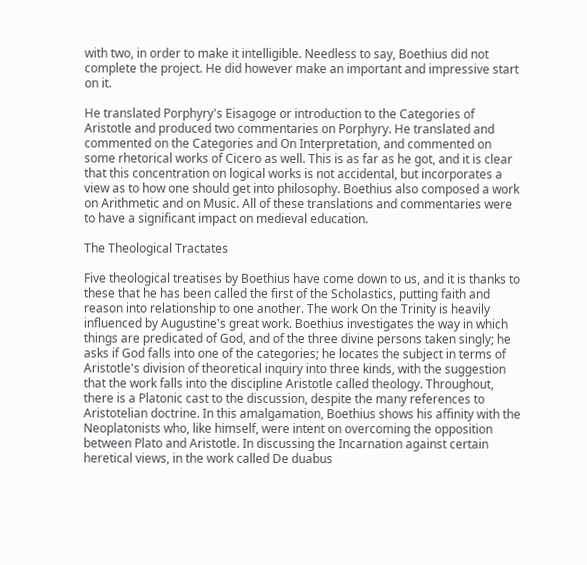with two, in order to make it intelligible. Needless to say, Boethius did not complete the project. He did however make an important and impressive start on it.

He translated Porphyry's Eisagoge or introduction to the Categories of Aristotle and produced two commentaries on Porphyry. He translated and commented on the Categories and On Interpretation, and commented on some rhetorical works of Cicero as well. This is as far as he got, and it is clear that this concentration on logical works is not accidental, but incorporates a view as to how one should get into philosophy. Boethius also composed a work on Arithmetic and on Music. All of these translations and commentaries were to have a significant impact on medieval education.

The Theological Tractates

Five theological treatises by Boethius have come down to us, and it is thanks to these that he has been called the first of the Scholastics, putting faith and reason into relationship to one another. The work On the Trinity is heavily influenced by Augustine's great work. Boethius investigates the way in which things are predicated of God, and of the three divine persons taken singly; he asks if God falls into one of the categories; he locates the subject in terms of Aristotle's division of theoretical inquiry into three kinds, with the suggestion that the work falls into the discipline Aristotle called theology. Throughout, there is a Platonic cast to the discussion, despite the many references to Aristotelian doctrine. In this amalgamation, Boethius shows his affinity with the Neoplatonists who, like himself, were intent on overcoming the opposition between Plato and Aristotle. In discussing the Incarnation against certain heretical views, in the work called De duabus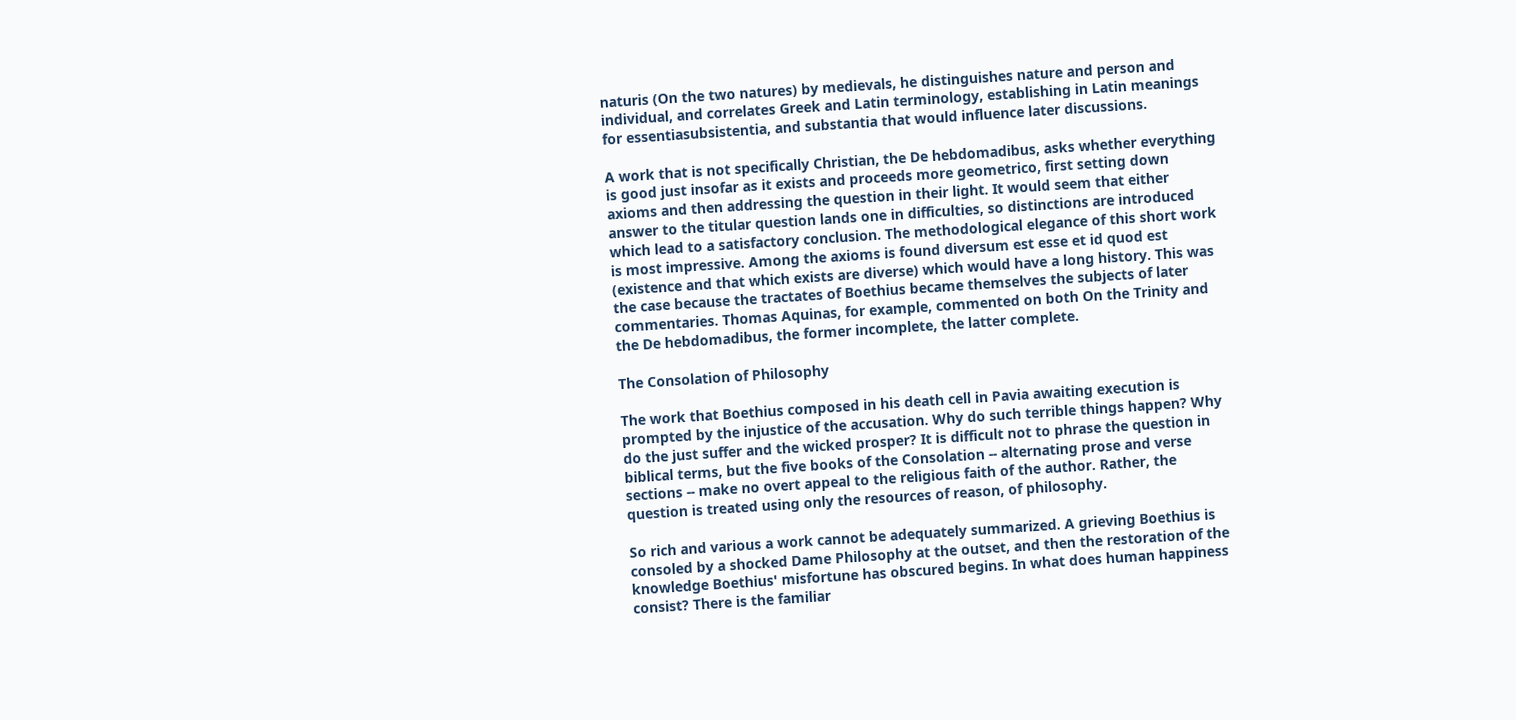naturis (On the two natures) by medievals, he distinguishes nature and person and individual, and correlates Greek and Latin terminology, establishing in Latin meanings for essentiasubsistentia, and substantia that would influence later discussions.

A work that is not specifically Christian, the De hebdomadibus, asks whether everything is good just insofar as it exists and proceeds more geometrico, first setting down axioms and then addressing the question in their light. It would seem that either answer to the titular question lands one in difficulties, so distinctions are introduced which lead to a satisfactory conclusion. The methodological elegance of this short work is most impressive. Among the axioms is found diversum est esse et id quod est (existence and that which exists are diverse) which would have a long history. This was the case because the tractates of Boethius became themselves the subjects of later commentaries. Thomas Aquinas, for example, commented on both On the Trinity and the De hebdomadibus, the former incomplete, the latter complete.

The Consolation of Philosophy

The work that Boethius composed in his death cell in Pavia awaiting execution is prompted by the injustice of the accusation. Why do such terrible things happen? Why do the just suffer and the wicked prosper? It is difficult not to phrase the question in biblical terms, but the five books of the Consolation -- alternating prose and verse sections -- make no overt appeal to the religious faith of the author. Rather, the question is treated using only the resources of reason, of philosophy.

So rich and various a work cannot be adequately summarized. A grieving Boethius is consoled by a shocked Dame Philosophy at the outset, and then the restoration of the knowledge Boethius' misfortune has obscured begins. In what does human happiness consist? There is the familiar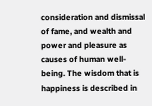consideration and dismissal of fame, and wealth and power and pleasure as causes of human well-being. The wisdom that is happiness is described in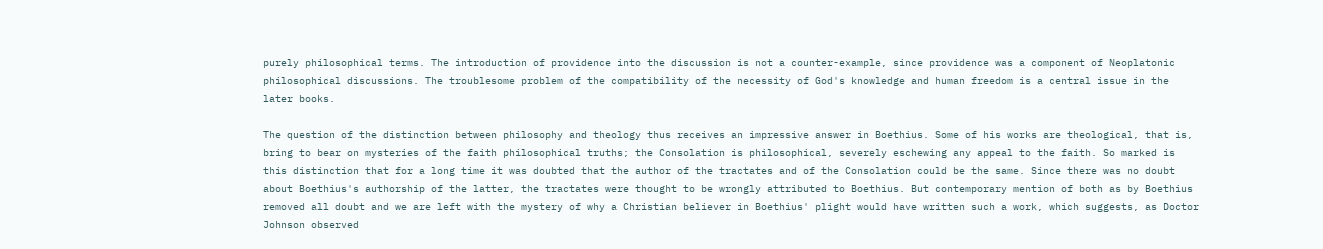purely philosophical terms. The introduction of providence into the discussion is not a counter-example, since providence was a component of Neoplatonic philosophical discussions. The troublesome problem of the compatibility of the necessity of God's knowledge and human freedom is a central issue in the later books.

The question of the distinction between philosophy and theology thus receives an impressive answer in Boethius. Some of his works are theological, that is, bring to bear on mysteries of the faith philosophical truths; the Consolation is philosophical, severely eschewing any appeal to the faith. So marked is this distinction that for a long time it was doubted that the author of the tractates and of the Consolation could be the same. Since there was no doubt about Boethius's authorship of the latter, the tractates were thought to be wrongly attributed to Boethius. But contemporary mention of both as by Boethius removed all doubt and we are left with the mystery of why a Christian believer in Boethius' plight would have written such a work, which suggests, as Doctor Johnson observed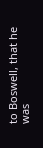to Boswell, that he was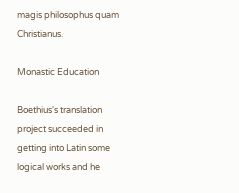magis philosophus quam Christianus.

Monastic Education

Boethius's translation project succeeded in getting into Latin some logical works and he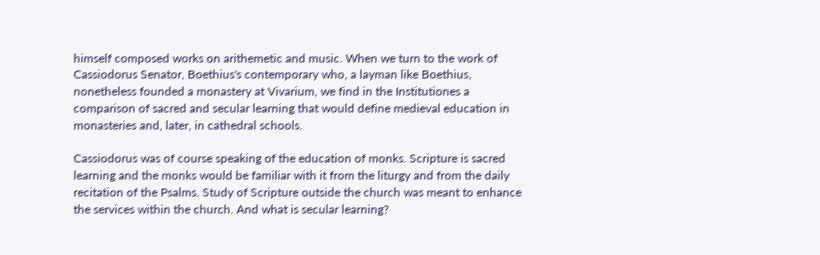himself composed works on arithemetic and music. When we turn to the work of Cassiodorus Senator, Boethius's contemporary who, a layman like Boethius, nonetheless founded a monastery at Vivarium, we find in the Institutiones a comparison of sacred and secular learning that would define medieval education in monasteries and, later, in cathedral schools.

Cassiodorus was of course speaking of the education of monks. Scripture is sacred learning and the monks would be familiar with it from the liturgy and from the daily recitation of the Psalms. Study of Scripture outside the church was meant to enhance the services within the church. And what is secular learning?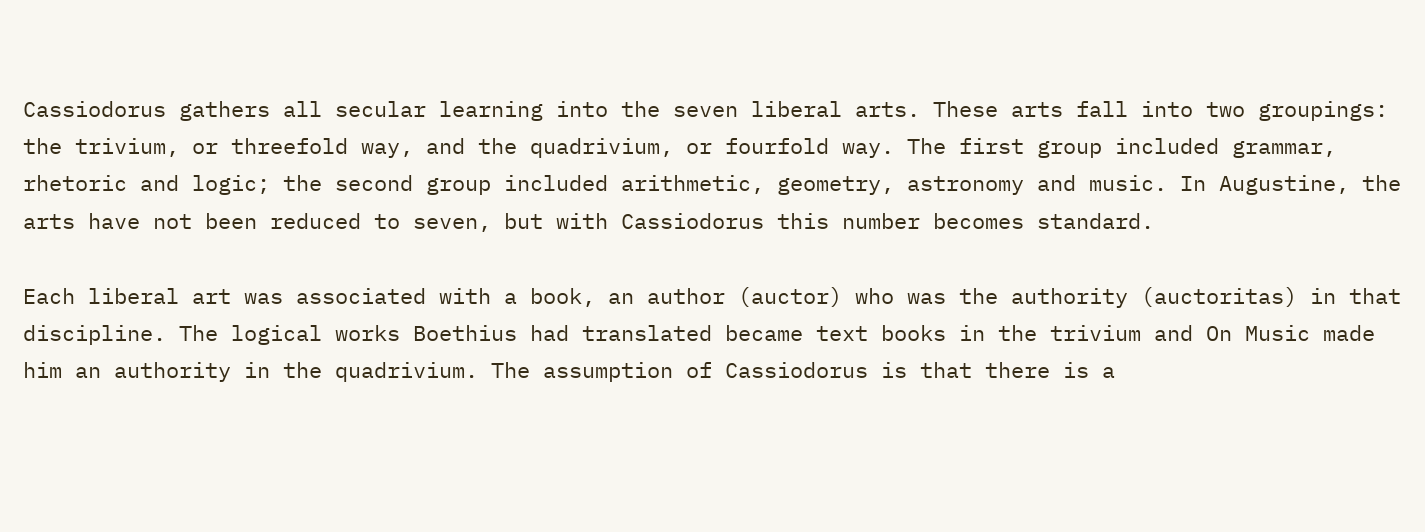Cassiodorus gathers all secular learning into the seven liberal arts. These arts fall into two groupings: the trivium, or threefold way, and the quadrivium, or fourfold way. The first group included grammar, rhetoric and logic; the second group included arithmetic, geometry, astronomy and music. In Augustine, the arts have not been reduced to seven, but with Cassiodorus this number becomes standard.

Each liberal art was associated with a book, an author (auctor) who was the authority (auctoritas) in that discipline. The logical works Boethius had translated became text books in the trivium and On Music made him an authority in the quadrivium. The assumption of Cassiodorus is that there is a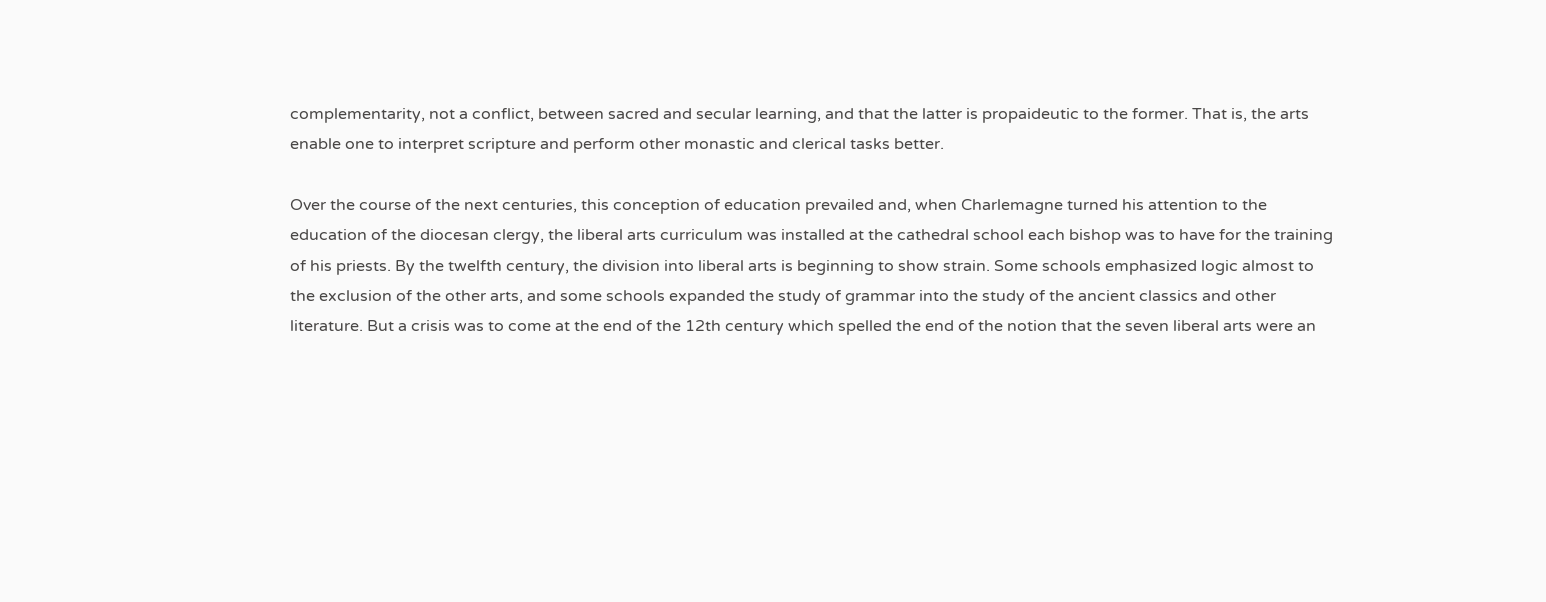complementarity, not a conflict, between sacred and secular learning, and that the latter is propaideutic to the former. That is, the arts enable one to interpret scripture and perform other monastic and clerical tasks better.

Over the course of the next centuries, this conception of education prevailed and, when Charlemagne turned his attention to the education of the diocesan clergy, the liberal arts curriculum was installed at the cathedral school each bishop was to have for the training of his priests. By the twelfth century, the division into liberal arts is beginning to show strain. Some schools emphasized logic almost to the exclusion of the other arts, and some schools expanded the study of grammar into the study of the ancient classics and other literature. But a crisis was to come at the end of the 12th century which spelled the end of the notion that the seven liberal arts were an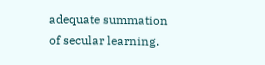adequate summation of secular learning.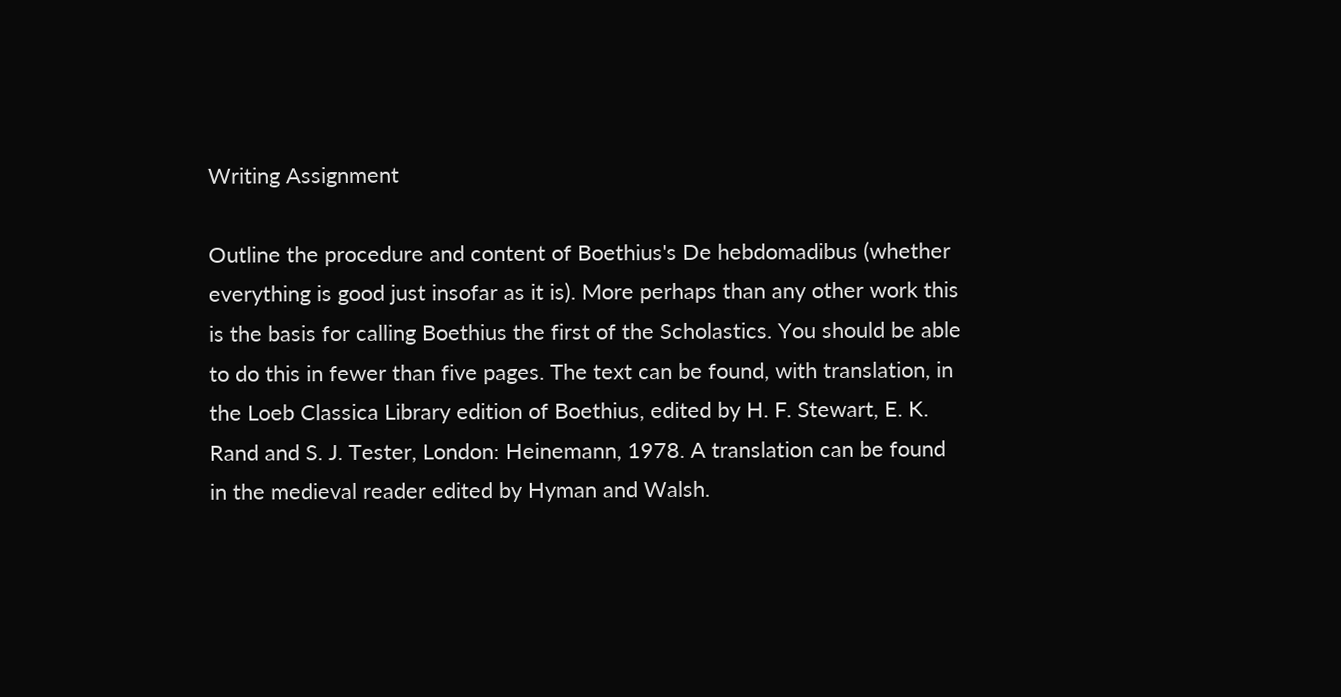Writing Assignment

Outline the procedure and content of Boethius's De hebdomadibus (whether everything is good just insofar as it is). More perhaps than any other work this is the basis for calling Boethius the first of the Scholastics. You should be able to do this in fewer than five pages. The text can be found, with translation, in the Loeb Classica Library edition of Boethius, edited by H. F. Stewart, E. K. Rand and S. J. Tester, London: Heinemann, 1978. A translation can be found in the medieval reader edited by Hyman and Walsh.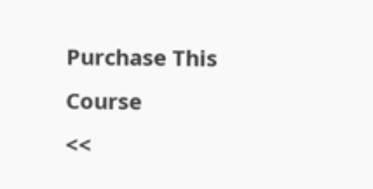Purchase This Course                               <<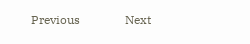Previous               Next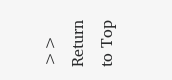>>                                   Return to Top